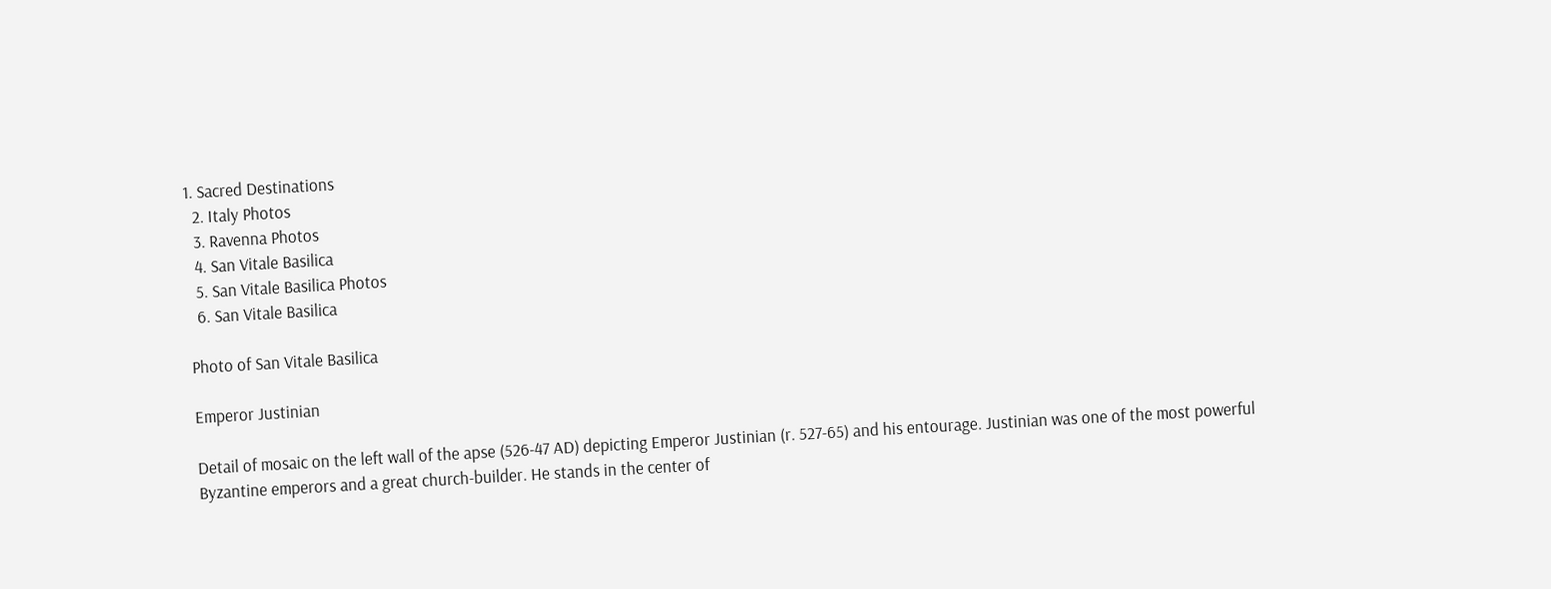1. Sacred Destinations
  2. Italy Photos
  3. Ravenna Photos
  4. San Vitale Basilica
  5. San Vitale Basilica Photos
  6. San Vitale Basilica

Photo of San Vitale Basilica

Emperor Justinian

Detail of mosaic on the left wall of the apse (526-47 AD) depicting Emperor Justinian (r. 527-65) and his entourage. Justinian was one of the most powerful Byzantine emperors and a great church-builder. He stands in the center of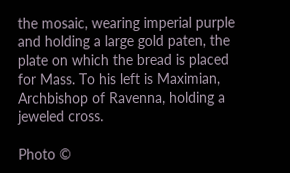the mosaic, wearing imperial purple and holding a large gold paten, the plate on which the bread is placed for Mass. To his left is Maximian, Archbishop of Ravenna, holding a jeweled cross.

Photo ©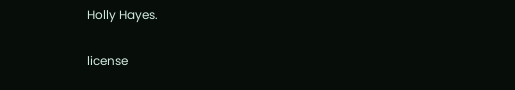Holly Hayes.

license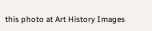this photo at Art History Images